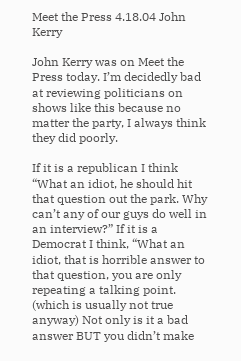Meet the Press 4.18.04 John Kerry

John Kerry was on Meet the Press today. I’m decidedly bad at reviewing politicians on shows like this because no matter the party, I always think they did poorly.

If it is a republican I think “What an idiot, he should hit that question out the park. Why can’t any of our guys do well in an interview?” If it is a Democrat I think, “What an idiot, that is horrible answer to that question, you are only repeating a talking point. (which is usually not true anyway) Not only is it a bad answer BUT you didn’t make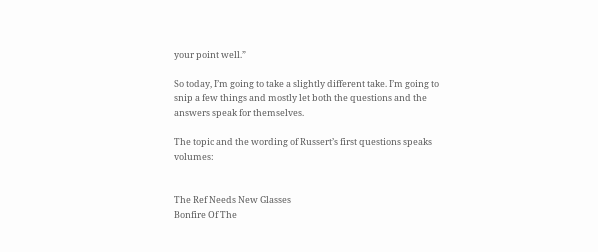your point well.”

So today, I’m going to take a slightly different take. I’m going to snip a few things and mostly let both the questions and the answers speak for themselves.

The topic and the wording of Russert’s first questions speaks volumes:


The Ref Needs New Glasses
Bonfire Of The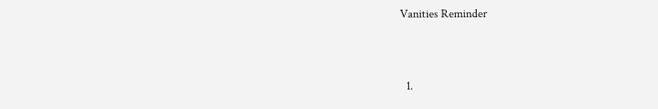Vanities Reminder


  1.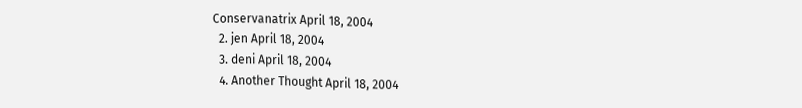Conservanatrix April 18, 2004
  2. jen April 18, 2004
  3. deni April 18, 2004
  4. Another Thought April 18, 2004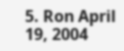5. Ron April 19, 2004